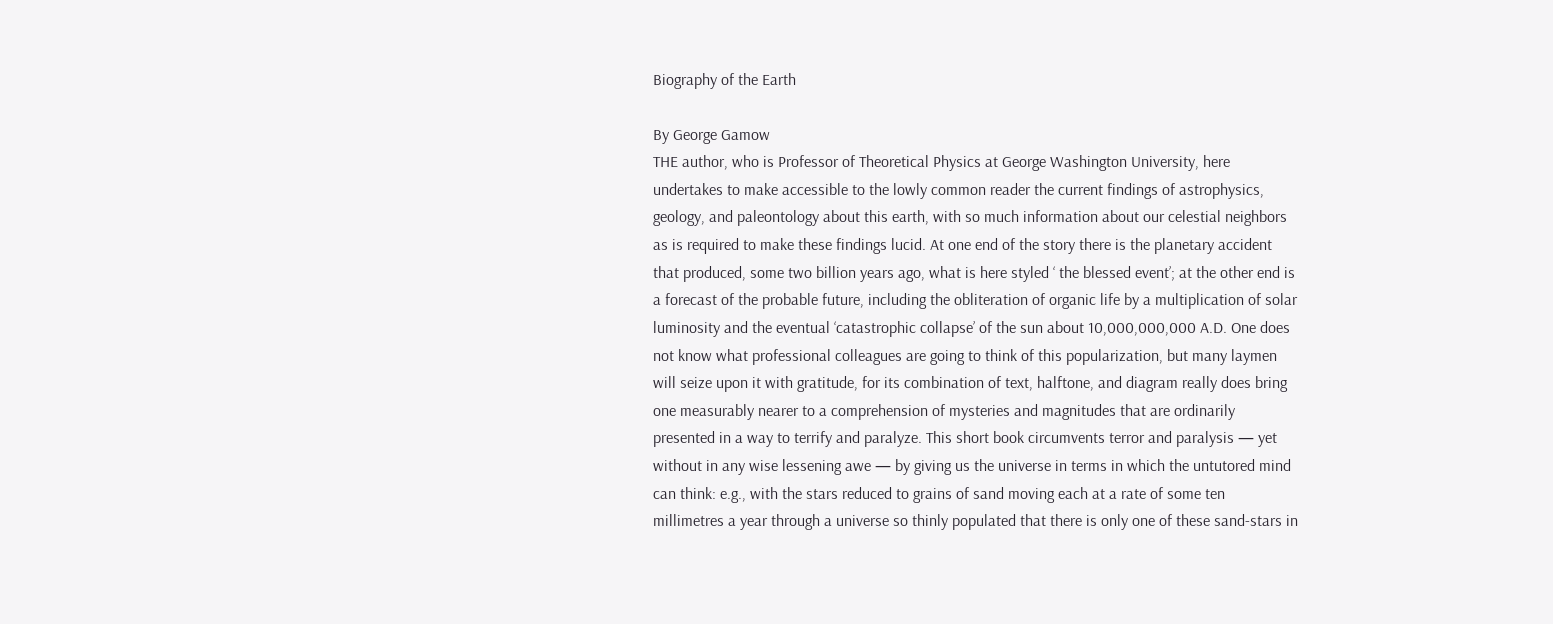Biography of the Earth

By George Gamow
THE author, who is Professor of Theoretical Physics at George Washington University, here undertakes to make accessible to the lowly common reader the current findings of astrophysics, geology, and paleontology about this earth, with so much information about our celestial neighbors as is required to make these findings lucid. At one end of the story there is the planetary accident that produced, some two billion years ago, what is here styled ‘ the blessed event’; at the other end is a forecast of the probable future, including the obliteration of organic life by a multiplication of solar luminosity and the eventual ‘catastrophic collapse’ of the sun about 10,000,000,000 A.D. One does not know what professional colleagues are going to think of this popularization, but many laymen will seize upon it with gratitude, for its combination of text, halftone, and diagram really does bring one measurably nearer to a comprehension of mysteries and magnitudes that are ordinarily presented in a way to terrify and paralyze. This short book circumvents terror and paralysis — yet without in any wise lessening awe — by giving us the universe in terms in which the untutored mind can think: e.g., with the stars reduced to grains of sand moving each at a rate of some ten millimetres a year through a universe so thinly populated that there is only one of these sand-stars in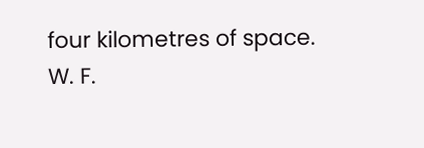four kilometres of space.
W. F.